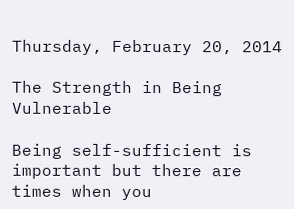Thursday, February 20, 2014

The Strength in Being Vulnerable

Being self-sufficient is important but there are times when you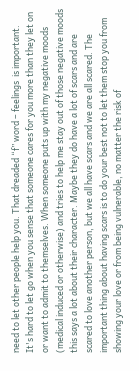need to let other people help you. That dreaded “f” word – feelings  is important. It's hard to let go when you sense that someone cares for you more than they let on or want to admit to themselves. When someone puts up with my negative moods (medical induced or otherwise) and tries to help me stay out of those negative moods this says a lot about their character. Maybe they do have a lot of scars and are scared to love another person, but we all have scars and we are all scared. The important thing about having scars is to do your best not to let them stop you from showing your love or from being vulnerable, no matter the risk of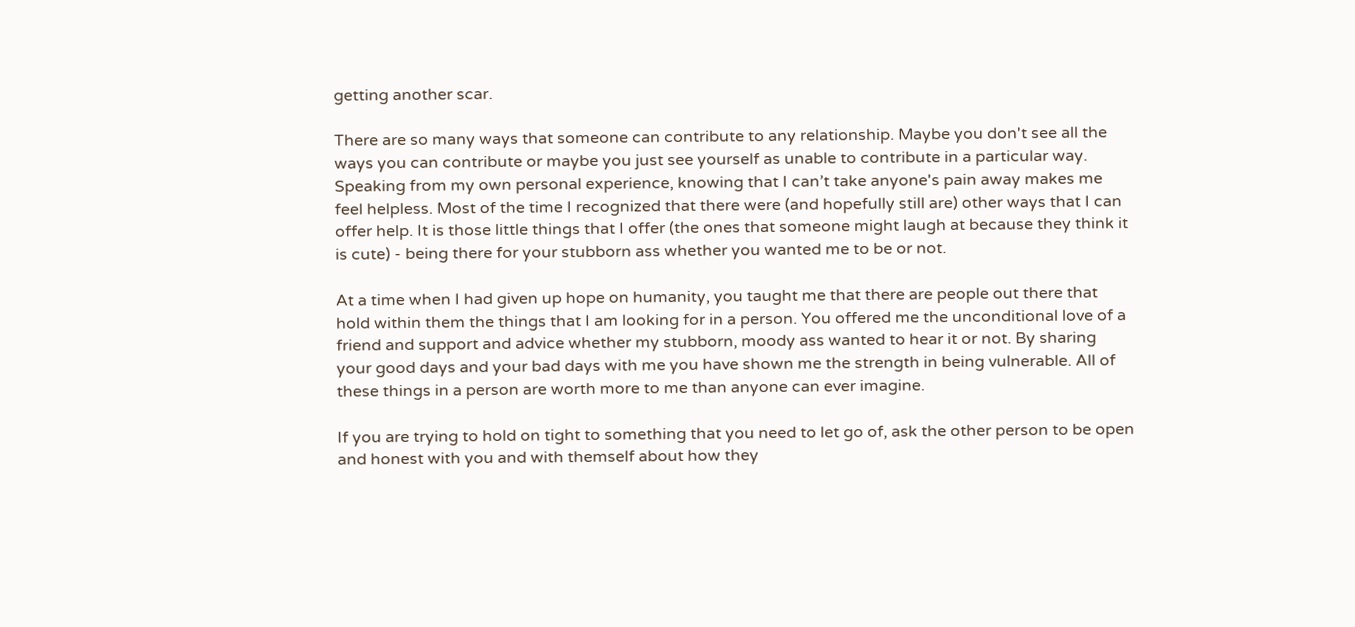getting another scar.

There are so many ways that someone can contribute to any relationship. Maybe you don't see all the ways you can contribute or maybe you just see yourself as unable to contribute in a particular way. Speaking from my own personal experience, knowing that I can’t take anyone's pain away makes me feel helpless. Most of the time I recognized that there were (and hopefully still are) other ways that I can offer help. It is those little things that I offer (the ones that someone might laugh at because they think it is cute) - being there for your stubborn ass whether you wanted me to be or not.

At a time when I had given up hope on humanity, you taught me that there are people out there that hold within them the things that I am looking for in a person. You offered me the unconditional love of a friend and support and advice whether my stubborn, moody ass wanted to hear it or not. By sharing your good days and your bad days with me you have shown me the strength in being vulnerable. All of these things in a person are worth more to me than anyone can ever imagine.

If you are trying to hold on tight to something that you need to let go of, ask the other person to be open and honest with you and with themself about how they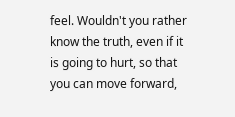feel. Wouldn't you rather know the truth, even if it is going to hurt, so that you can move forward,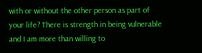with or without the other person as part of your life? There is strength in being vulnerable and I am more than willing to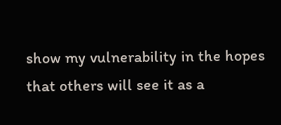show my vulnerability in the hopes that others will see it as a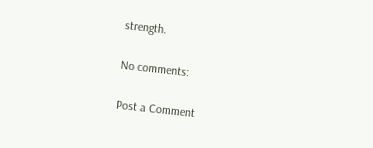strength.

No comments:

Post a Comment